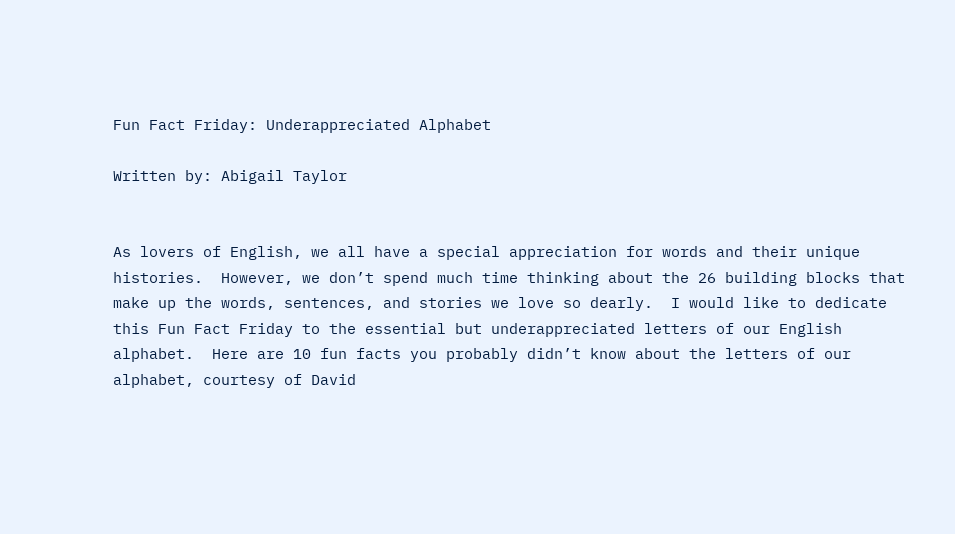Fun Fact Friday: Underappreciated Alphabet

Written by: Abigail Taylor


As lovers of English, we all have a special appreciation for words and their unique histories.  However, we don’t spend much time thinking about the 26 building blocks that make up the words, sentences, and stories we love so dearly.  I would like to dedicate this Fun Fact Friday to the essential but underappreciated letters of our English alphabet.  Here are 10 fun facts you probably didn’t know about the letters of our alphabet, courtesy of David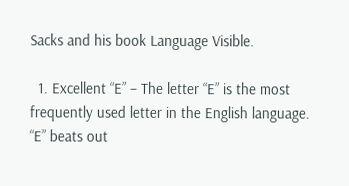Sacks and his book Language Visible.

  1. Excellent “E” – The letter “E” is the most frequently used letter in the English language.  “E” beats out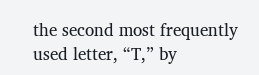the second most frequently used letter, “T,” by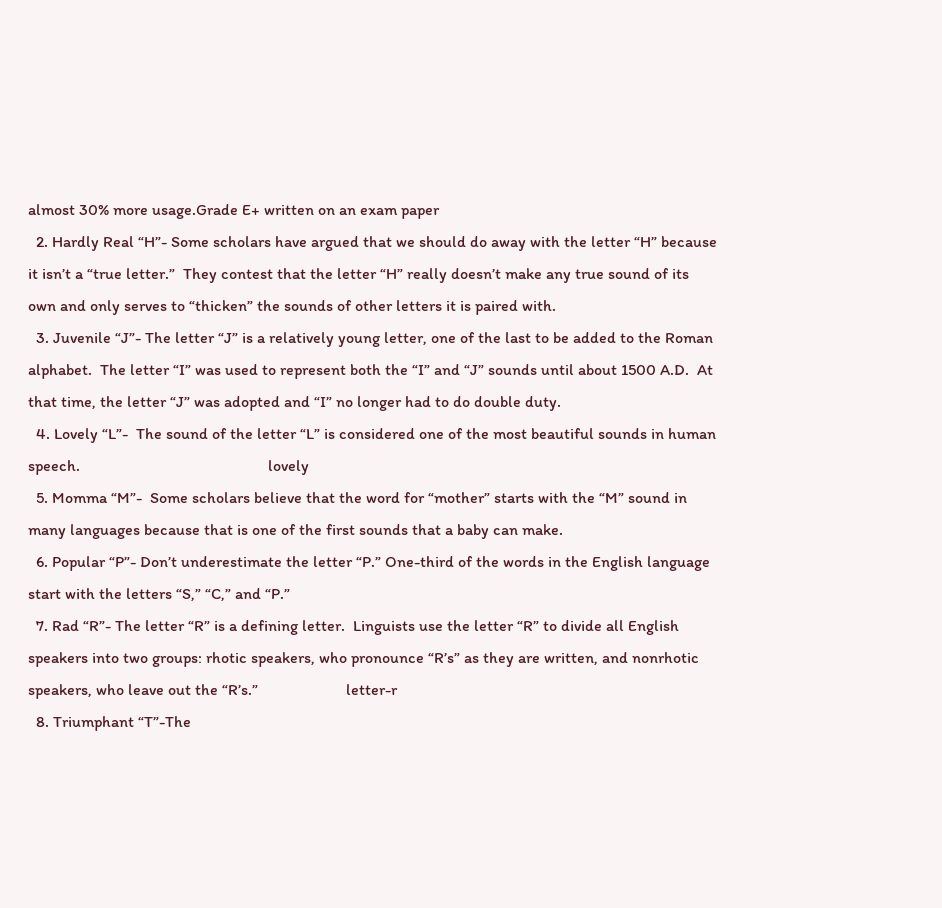almost 30% more usage.Grade E+ written on an exam paper
  2. Hardly Real “H”- Some scholars have argued that we should do away with the letter “H” because it isn’t a “true letter.”  They contest that the letter “H” really doesn’t make any true sound of its own and only serves to “thicken” the sounds of other letters it is paired with.
  3. Juvenile “J”- The letter “J” is a relatively young letter, one of the last to be added to the Roman alphabet.  The letter “I” was used to represent both the “I” and “J” sounds until about 1500 A.D.  At that time, the letter “J” was adopted and “I” no longer had to do double duty.
  4. Lovely “L”-  The sound of the letter “L” is considered one of the most beautiful sounds in human speech.                                               lovely
  5. Momma “M”-  Some scholars believe that the word for “mother” starts with the “M” sound in many languages because that is one of the first sounds that a baby can make.
  6. Popular “P”- Don’t underestimate the letter “P.” One-third of the words in the English language start with the letters “S,” “C,” and “P.”
  7. Rad “R”- The letter “R” is a defining letter.  Linguists use the letter “R” to divide all English speakers into two groups: rhotic speakers, who pronounce “R’s” as they are written, and nonrhotic speakers, who leave out the “R’s.”                      letter-r
  8. Triumphant “T”-The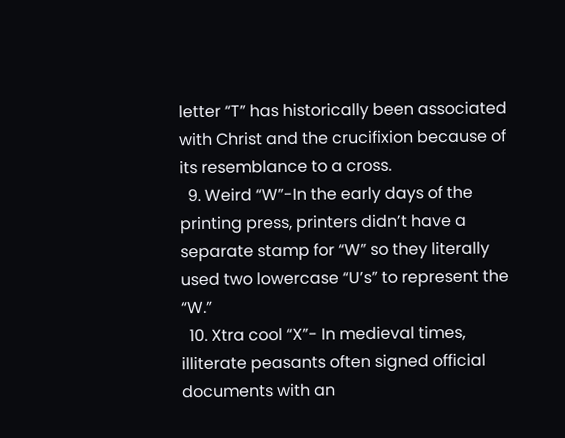letter “T” has historically been associated with Christ and the crucifixion because of its resemblance to a cross.
  9. Weird “W”-In the early days of the printing press, printers didn’t have a separate stamp for “W” so they literally used two lowercase “U’s” to represent the “W.”
  10. Xtra cool “X”- In medieval times, illiterate peasants often signed official documents with an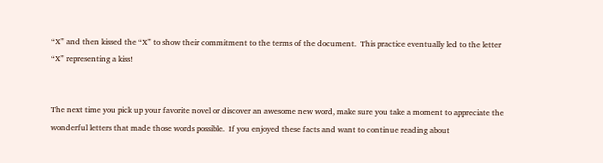“X” and then kissed the “X” to show their commitment to the terms of the document.  This practice eventually led to the letter “X” representing a kiss!


The next time you pick up your favorite novel or discover an awesome new word, make sure you take a moment to appreciate the wonderful letters that made those words possible.  If you enjoyed these facts and want to continue reading about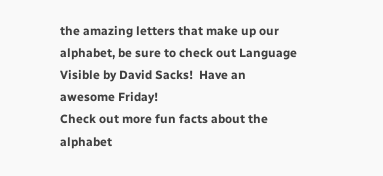the amazing letters that make up our alphabet, be sure to check out Language Visible by David Sacks!  Have an awesome Friday!
Check out more fun facts about the alphabet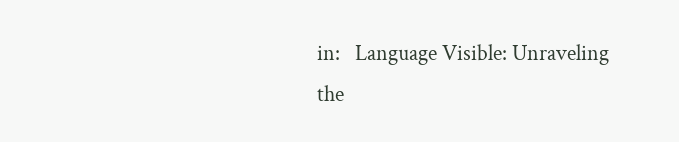in:   Language Visible: Unraveling the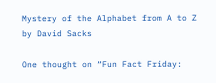Mystery of the Alphabet from A to Z by David Sacks

One thought on “Fun Fact Friday: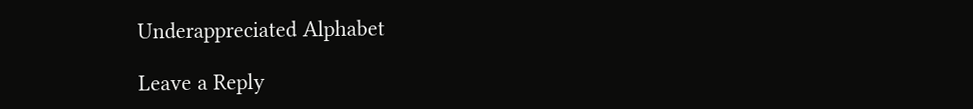Underappreciated Alphabet

Leave a Reply